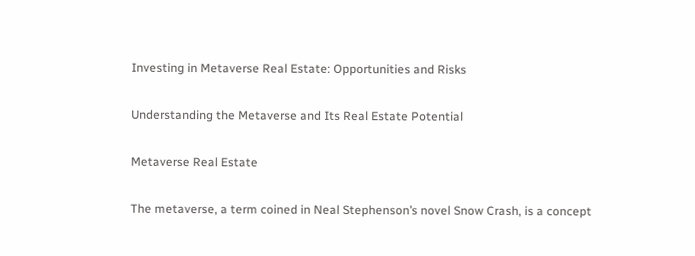Investing in Metaverse Real Estate: Opportunities and Risks

Understanding the Metaverse and Its Real Estate Potential

Metaverse Real Estate

The metaverse, a term coined in Neal Stephenson’s novel Snow Crash, is a concept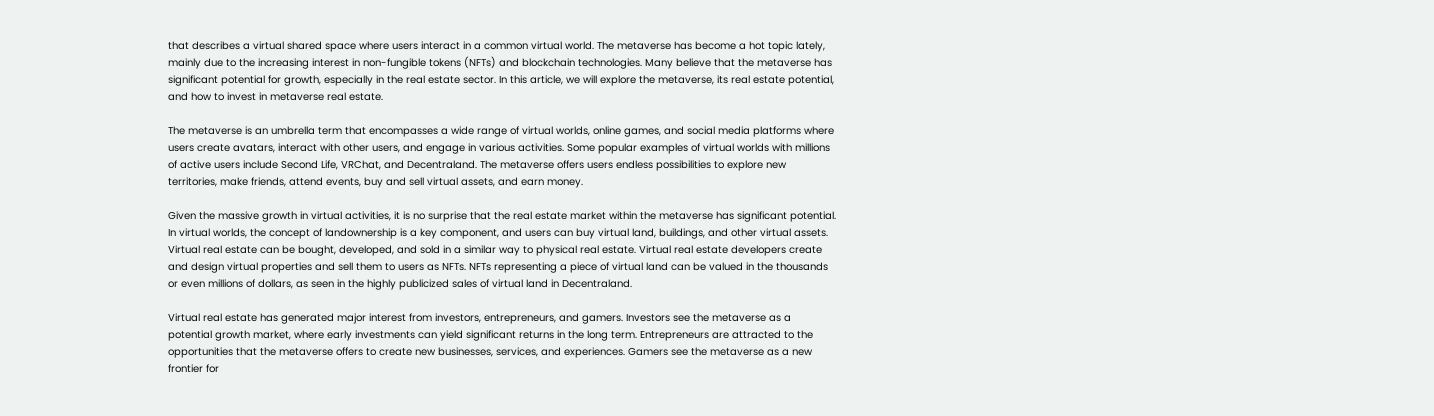that describes a virtual shared space where users interact in a common virtual world. The metaverse has become a hot topic lately, mainly due to the increasing interest in non-fungible tokens (NFTs) and blockchain technologies. Many believe that the metaverse has significant potential for growth, especially in the real estate sector. In this article, we will explore the metaverse, its real estate potential, and how to invest in metaverse real estate.

The metaverse is an umbrella term that encompasses a wide range of virtual worlds, online games, and social media platforms where users create avatars, interact with other users, and engage in various activities. Some popular examples of virtual worlds with millions of active users include Second Life, VRChat, and Decentraland. The metaverse offers users endless possibilities to explore new territories, make friends, attend events, buy and sell virtual assets, and earn money.

Given the massive growth in virtual activities, it is no surprise that the real estate market within the metaverse has significant potential. In virtual worlds, the concept of landownership is a key component, and users can buy virtual land, buildings, and other virtual assets. Virtual real estate can be bought, developed, and sold in a similar way to physical real estate. Virtual real estate developers create and design virtual properties and sell them to users as NFTs. NFTs representing a piece of virtual land can be valued in the thousands or even millions of dollars, as seen in the highly publicized sales of virtual land in Decentraland.

Virtual real estate has generated major interest from investors, entrepreneurs, and gamers. Investors see the metaverse as a potential growth market, where early investments can yield significant returns in the long term. Entrepreneurs are attracted to the opportunities that the metaverse offers to create new businesses, services, and experiences. Gamers see the metaverse as a new frontier for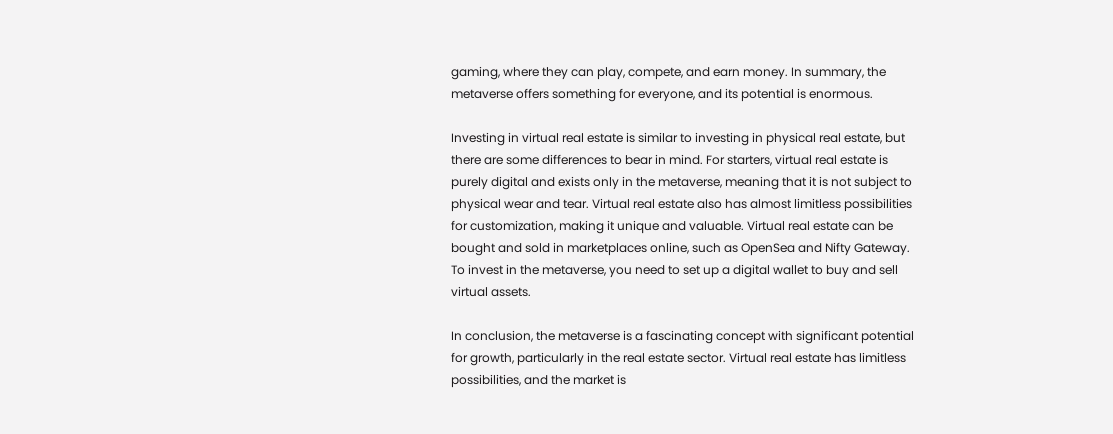gaming, where they can play, compete, and earn money. In summary, the metaverse offers something for everyone, and its potential is enormous.

Investing in virtual real estate is similar to investing in physical real estate, but there are some differences to bear in mind. For starters, virtual real estate is purely digital and exists only in the metaverse, meaning that it is not subject to physical wear and tear. Virtual real estate also has almost limitless possibilities for customization, making it unique and valuable. Virtual real estate can be bought and sold in marketplaces online, such as OpenSea and Nifty Gateway. To invest in the metaverse, you need to set up a digital wallet to buy and sell virtual assets.

In conclusion, the metaverse is a fascinating concept with significant potential for growth, particularly in the real estate sector. Virtual real estate has limitless possibilities, and the market is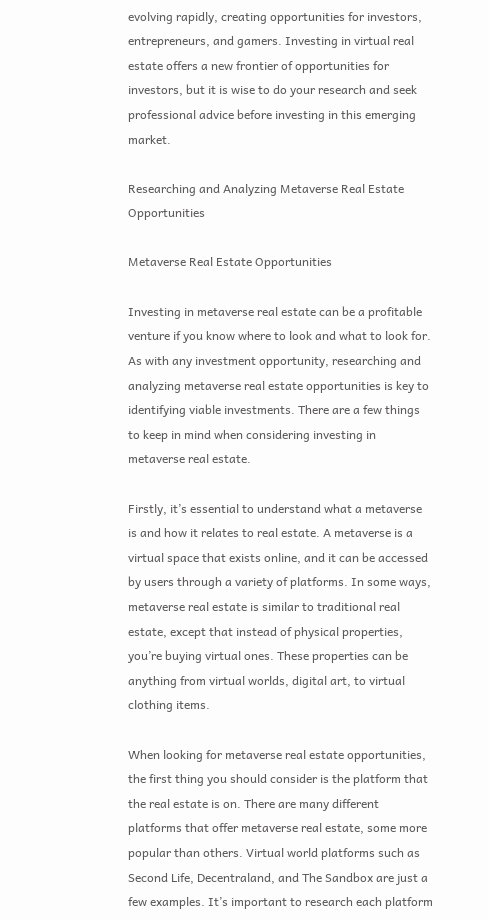evolving rapidly, creating opportunities for investors, entrepreneurs, and gamers. Investing in virtual real estate offers a new frontier of opportunities for investors, but it is wise to do your research and seek professional advice before investing in this emerging market.

Researching and Analyzing Metaverse Real Estate Opportunities

Metaverse Real Estate Opportunities

Investing in metaverse real estate can be a profitable venture if you know where to look and what to look for. As with any investment opportunity, researching and analyzing metaverse real estate opportunities is key to identifying viable investments. There are a few things to keep in mind when considering investing in metaverse real estate.

Firstly, it’s essential to understand what a metaverse is and how it relates to real estate. A metaverse is a virtual space that exists online, and it can be accessed by users through a variety of platforms. In some ways, metaverse real estate is similar to traditional real estate, except that instead of physical properties, you’re buying virtual ones. These properties can be anything from virtual worlds, digital art, to virtual clothing items.

When looking for metaverse real estate opportunities, the first thing you should consider is the platform that the real estate is on. There are many different platforms that offer metaverse real estate, some more popular than others. Virtual world platforms such as Second Life, Decentraland, and The Sandbox are just a few examples. It’s important to research each platform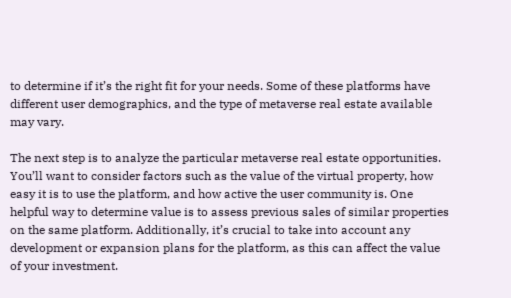to determine if it’s the right fit for your needs. Some of these platforms have different user demographics, and the type of metaverse real estate available may vary.

The next step is to analyze the particular metaverse real estate opportunities. You’ll want to consider factors such as the value of the virtual property, how easy it is to use the platform, and how active the user community is. One helpful way to determine value is to assess previous sales of similar properties on the same platform. Additionally, it’s crucial to take into account any development or expansion plans for the platform, as this can affect the value of your investment.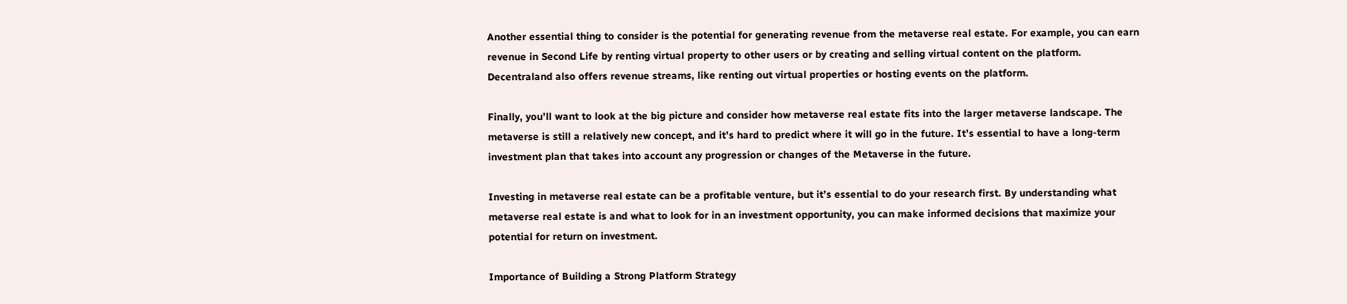Another essential thing to consider is the potential for generating revenue from the metaverse real estate. For example, you can earn revenue in Second Life by renting virtual property to other users or by creating and selling virtual content on the platform. Decentraland also offers revenue streams, like renting out virtual properties or hosting events on the platform.

Finally, you’ll want to look at the big picture and consider how metaverse real estate fits into the larger metaverse landscape. The metaverse is still a relatively new concept, and it’s hard to predict where it will go in the future. It’s essential to have a long-term investment plan that takes into account any progression or changes of the Metaverse in the future.

Investing in metaverse real estate can be a profitable venture, but it’s essential to do your research first. By understanding what metaverse real estate is and what to look for in an investment opportunity, you can make informed decisions that maximize your potential for return on investment.

Importance of Building a Strong Platform Strategy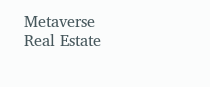Metaverse Real Estate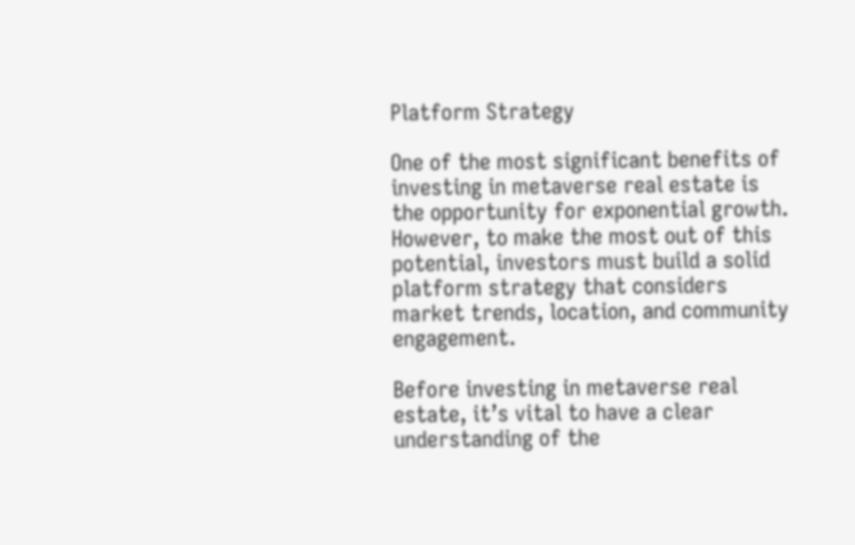Platform Strategy

One of the most significant benefits of investing in metaverse real estate is the opportunity for exponential growth. However, to make the most out of this potential, investors must build a solid platform strategy that considers market trends, location, and community engagement.

Before investing in metaverse real estate, it’s vital to have a clear understanding of the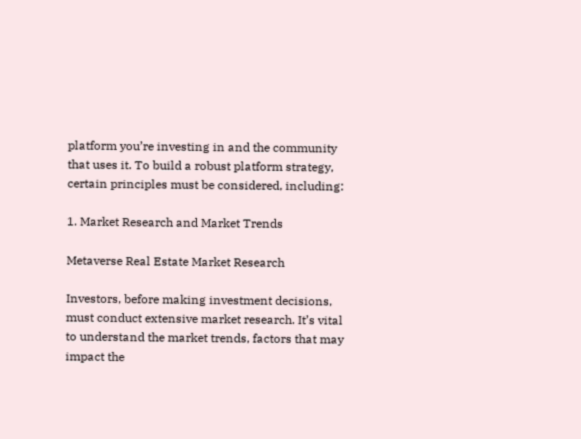platform you’re investing in and the community that uses it. To build a robust platform strategy, certain principles must be considered, including:

1. Market Research and Market Trends

Metaverse Real Estate Market Research

Investors, before making investment decisions, must conduct extensive market research. It’s vital to understand the market trends, factors that may impact the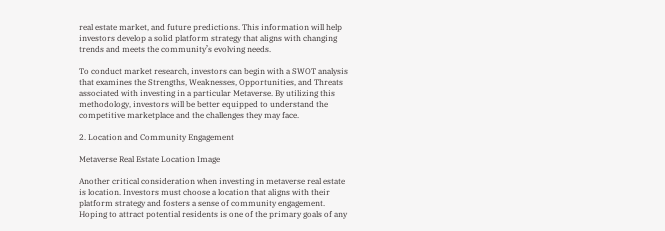real estate market, and future predictions. This information will help investors develop a solid platform strategy that aligns with changing trends and meets the community’s evolving needs.

To conduct market research, investors can begin with a SWOT analysis that examines the Strengths, Weaknesses, Opportunities, and Threats associated with investing in a particular Metaverse. By utilizing this methodology, investors will be better equipped to understand the competitive marketplace and the challenges they may face.

2. Location and Community Engagement

Metaverse Real Estate Location Image

Another critical consideration when investing in metaverse real estate is location. Investors must choose a location that aligns with their platform strategy and fosters a sense of community engagement. Hoping to attract potential residents is one of the primary goals of any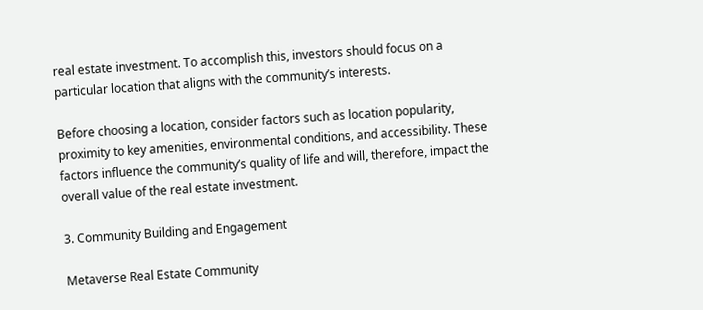real estate investment. To accomplish this, investors should focus on a particular location that aligns with the community’s interests.

Before choosing a location, consider factors such as location popularity, proximity to key amenities, environmental conditions, and accessibility. These factors influence the community’s quality of life and will, therefore, impact the overall value of the real estate investment.

3. Community Building and Engagement

Metaverse Real Estate Community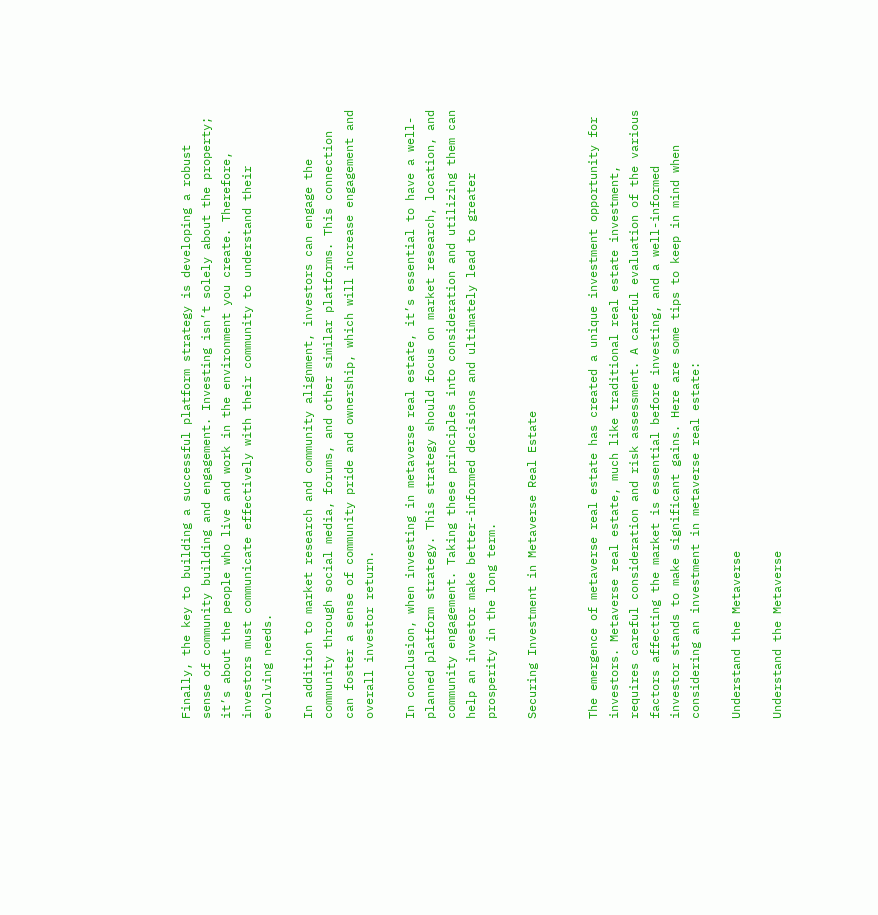Finally, the key to building a successful platform strategy is developing a robust sense of community building and engagement. Investing isn’t solely about the property; it’s about the people who live and work in the environment you create. Therefore, investors must communicate effectively with their community to understand their evolving needs.

In addition to market research and community alignment, investors can engage the community through social media, forums, and other similar platforms. This connection can foster a sense of community pride and ownership, which will increase engagement and overall investor return.

In conclusion, when investing in metaverse real estate, it’s essential to have a well-planned platform strategy. This strategy should focus on market research, location, and community engagement. Taking these principles into consideration and utilizing them can help an investor make better-informed decisions and ultimately lead to greater prosperity in the long term.

Securing Investment in Metaverse Real Estate


The emergence of metaverse real estate has created a unique investment opportunity for investors. Metaverse real estate, much like traditional real estate investment, requires careful consideration and risk assessment. A careful evaluation of the various factors affecting the market is essential before investing, and a well-informed investor stands to make significant gains. Here are some tips to keep in mind when considering an investment in metaverse real estate:

Understand the Metaverse

Understand the Metaverse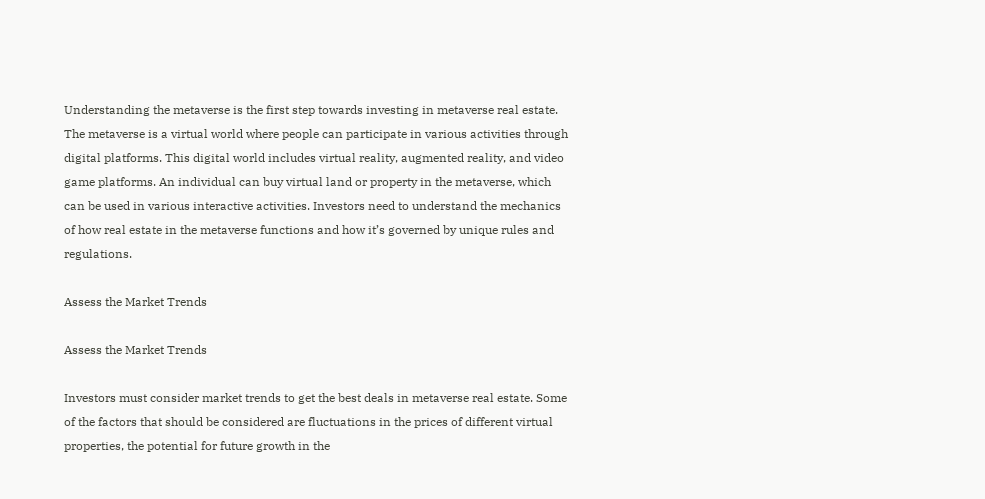Understanding the metaverse is the first step towards investing in metaverse real estate. The metaverse is a virtual world where people can participate in various activities through digital platforms. This digital world includes virtual reality, augmented reality, and video game platforms. An individual can buy virtual land or property in the metaverse, which can be used in various interactive activities. Investors need to understand the mechanics of how real estate in the metaverse functions and how it’s governed by unique rules and regulations.

Assess the Market Trends

Assess the Market Trends

Investors must consider market trends to get the best deals in metaverse real estate. Some of the factors that should be considered are fluctuations in the prices of different virtual properties, the potential for future growth in the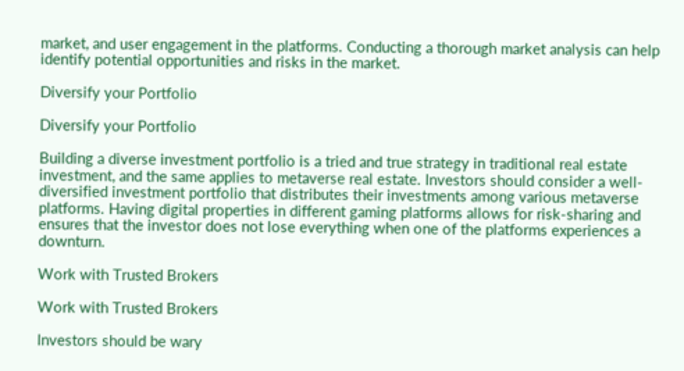market, and user engagement in the platforms. Conducting a thorough market analysis can help identify potential opportunities and risks in the market.

Diversify your Portfolio

Diversify your Portfolio

Building a diverse investment portfolio is a tried and true strategy in traditional real estate investment, and the same applies to metaverse real estate. Investors should consider a well-diversified investment portfolio that distributes their investments among various metaverse platforms. Having digital properties in different gaming platforms allows for risk-sharing and ensures that the investor does not lose everything when one of the platforms experiences a downturn.

Work with Trusted Brokers

Work with Trusted Brokers

Investors should be wary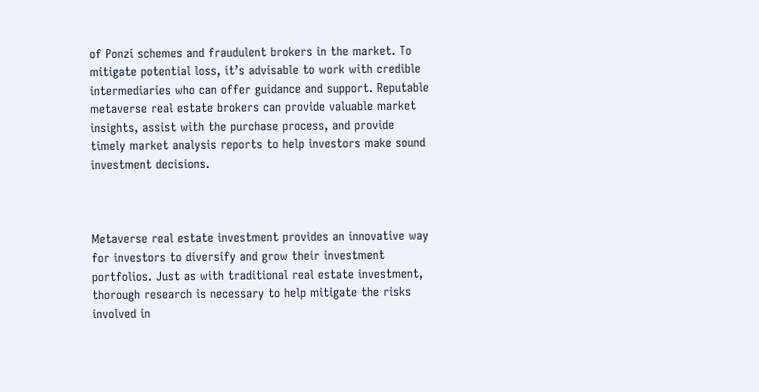of Ponzi schemes and fraudulent brokers in the market. To mitigate potential loss, it’s advisable to work with credible intermediaries who can offer guidance and support. Reputable metaverse real estate brokers can provide valuable market insights, assist with the purchase process, and provide timely market analysis reports to help investors make sound investment decisions.



Metaverse real estate investment provides an innovative way for investors to diversify and grow their investment portfolios. Just as with traditional real estate investment, thorough research is necessary to help mitigate the risks involved in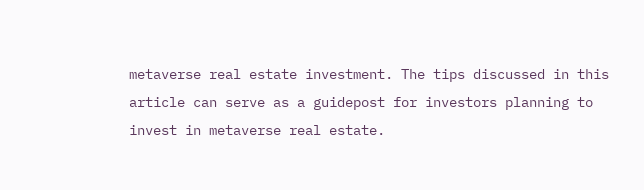metaverse real estate investment. The tips discussed in this article can serve as a guidepost for investors planning to invest in metaverse real estate.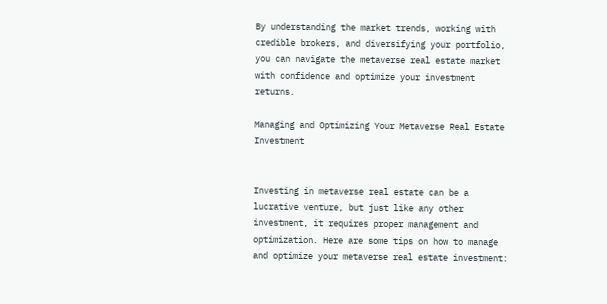By understanding the market trends, working with credible brokers, and diversifying your portfolio, you can navigate the metaverse real estate market with confidence and optimize your investment returns.

Managing and Optimizing Your Metaverse Real Estate Investment


Investing in metaverse real estate can be a lucrative venture, but just like any other investment, it requires proper management and optimization. Here are some tips on how to manage and optimize your metaverse real estate investment: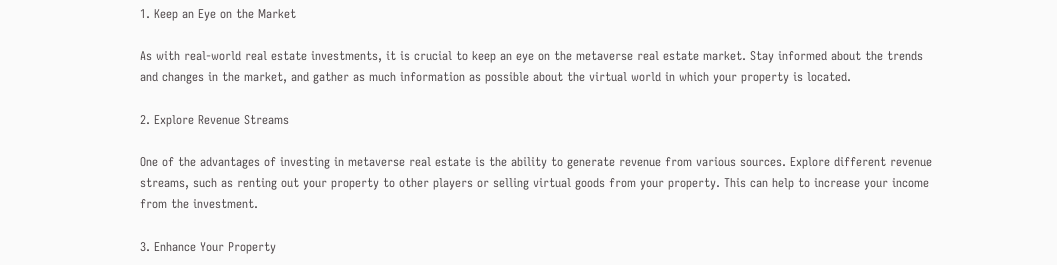1. Keep an Eye on the Market

As with real-world real estate investments, it is crucial to keep an eye on the metaverse real estate market. Stay informed about the trends and changes in the market, and gather as much information as possible about the virtual world in which your property is located.

2. Explore Revenue Streams

One of the advantages of investing in metaverse real estate is the ability to generate revenue from various sources. Explore different revenue streams, such as renting out your property to other players or selling virtual goods from your property. This can help to increase your income from the investment.

3. Enhance Your Property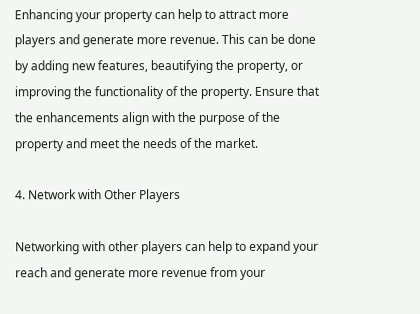Enhancing your property can help to attract more players and generate more revenue. This can be done by adding new features, beautifying the property, or improving the functionality of the property. Ensure that the enhancements align with the purpose of the property and meet the needs of the market.

4. Network with Other Players

Networking with other players can help to expand your reach and generate more revenue from your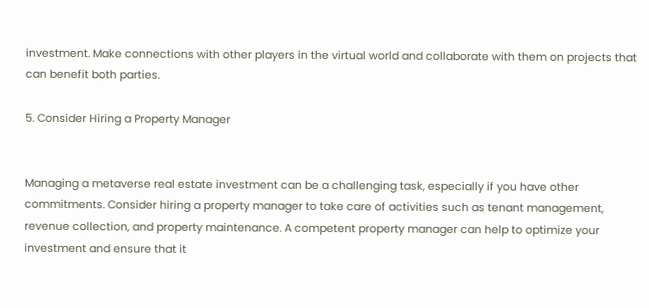investment. Make connections with other players in the virtual world and collaborate with them on projects that can benefit both parties.

5. Consider Hiring a Property Manager


Managing a metaverse real estate investment can be a challenging task, especially if you have other commitments. Consider hiring a property manager to take care of activities such as tenant management, revenue collection, and property maintenance. A competent property manager can help to optimize your investment and ensure that it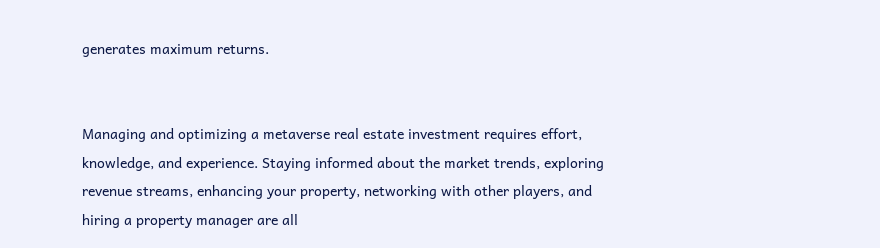generates maximum returns.


Managing and optimizing a metaverse real estate investment requires effort, knowledge, and experience. Staying informed about the market trends, exploring revenue streams, enhancing your property, networking with other players, and hiring a property manager are all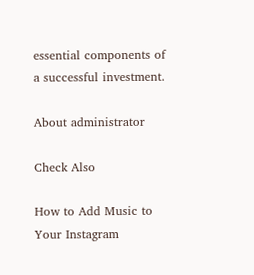essential components of a successful investment.

About administrator

Check Also

How to Add Music to Your Instagram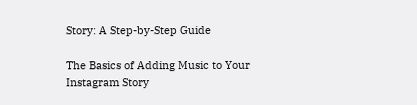Story: A Step-by-Step Guide

The Basics of Adding Music to Your Instagram Story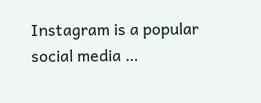Instagram is a popular social media …